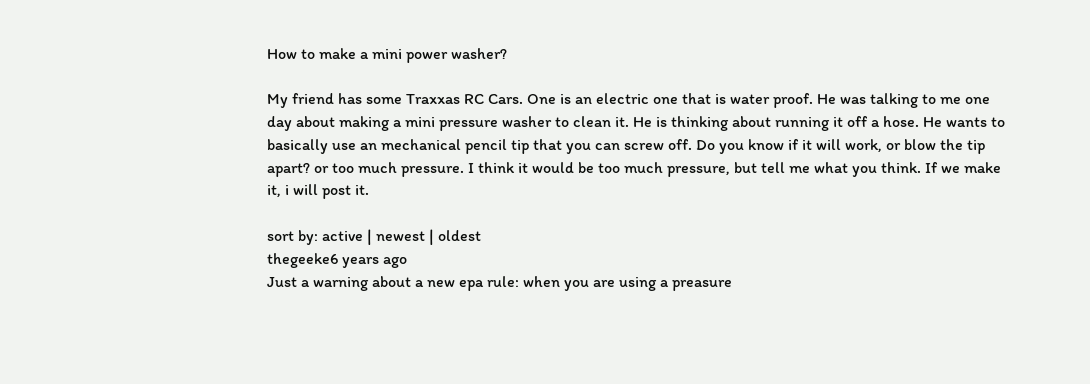How to make a mini power washer?

My friend has some Traxxas RC Cars. One is an electric one that is water proof. He was talking to me one day about making a mini pressure washer to clean it. He is thinking about running it off a hose. He wants to basically use an mechanical pencil tip that you can screw off. Do you know if it will work, or blow the tip apart? or too much pressure. I think it would be too much pressure, but tell me what you think. If we make it, i will post it.

sort by: active | newest | oldest
thegeeke6 years ago
Just a warning about a new epa rule: when you are using a preasure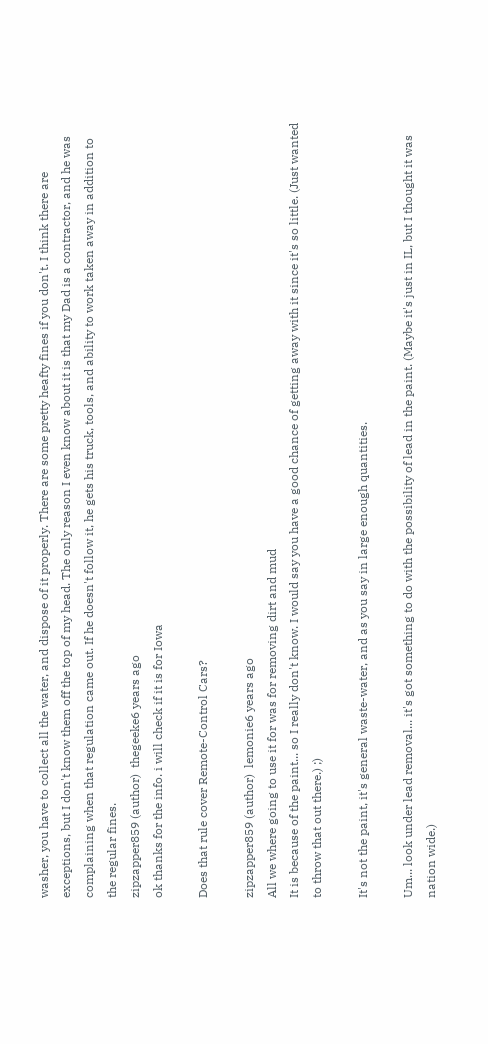washer, you have to collect all the water, and dispose of it properly. There are some pretty heafty fines if you don't. I think there are exceptions, but I don't know them off the top of my head. The only reason I even know about it is that my Dad is a contractor, and he was complaining when that regulation came out. If he doesn't follow it, he gets his truck, tools, and ability to work taken away in addition to the regular fines.
zipzapper859 (author)  thegeeke6 years ago
ok thanks for the info. i will check if it is for Iowa

Does that rule cover Remote-Control Cars?

zipzapper859 (author)  lemonie6 years ago
All we where going to use it for was for removing dirt and mud
It is because of the paint... so I really don't know. I would say you have a good chance of getting away with it since it's so little. (Just wanted to throw that out there.) ;)

It's not the paint, it's general waste-water, and as you say in large enough quantities.

Um... look under lead removal... it's got something to do with the possibility of lead in the paint. (Maybe it's just in IL, but I thought it was nation wide.)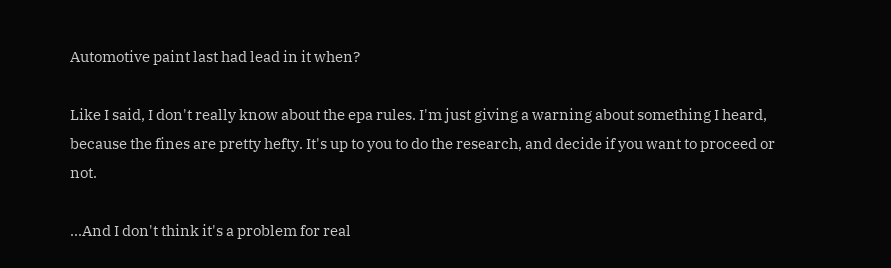Automotive paint last had lead in it when?

Like I said, I don't really know about the epa rules. I'm just giving a warning about something I heard, because the fines are pretty hefty. It's up to you to do the research, and decide if you want to proceed or not.

...And I don't think it's a problem for real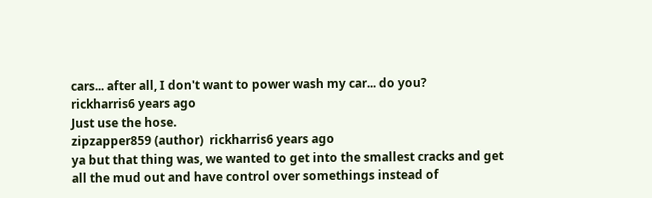cars... after all, I don't want to power wash my car... do you?
rickharris6 years ago
Just use the hose.
zipzapper859 (author)  rickharris6 years ago
ya but that thing was, we wanted to get into the smallest cracks and get all the mud out and have control over somethings instead of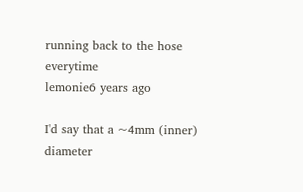running back to the hose everytime
lemonie6 years ago

I'd say that a ~4mm (inner) diameter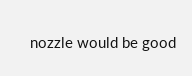nozzle would be good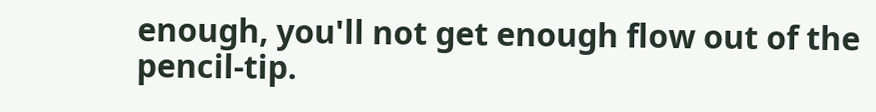enough, you'll not get enough flow out of the pencil-tip.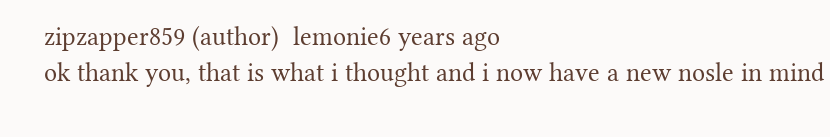zipzapper859 (author)  lemonie6 years ago
ok thank you, that is what i thought and i now have a new nosle in mind